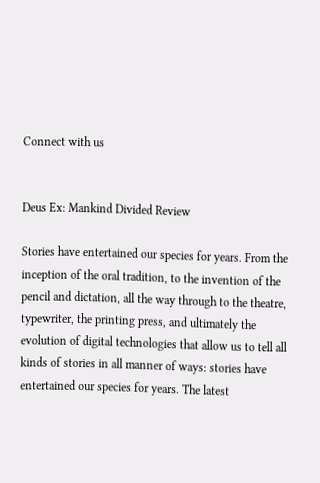Connect with us


Deus Ex: Mankind Divided Review

Stories have entertained our species for years. From the inception of the oral tradition, to the invention of the pencil and dictation, all the way through to the theatre, typewriter, the printing press, and ultimately the evolution of digital technologies that allow us to tell all kinds of stories in all manner of ways: stories have entertained our species for years. The latest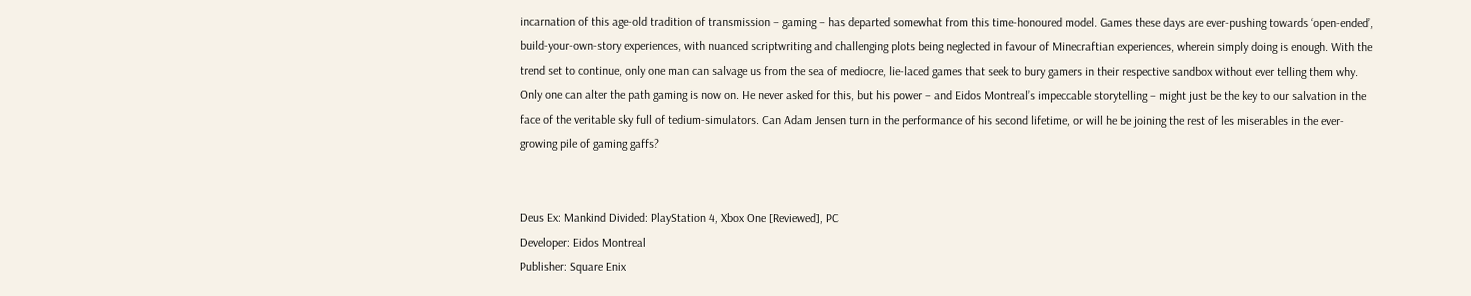incarnation of this age-old tradition of transmission – gaming – has departed somewhat from this time-honoured model. Games these days are ever-pushing towards ‘open-ended’, build-your-own-story experiences, with nuanced scriptwriting and challenging plots being neglected in favour of Minecraftian experiences, wherein simply doing is enough. With the trend set to continue, only one man can salvage us from the sea of mediocre, lie-laced games that seek to bury gamers in their respective sandbox without ever telling them why. Only one can alter the path gaming is now on. He never asked for this, but his power – and Eidos Montreal’s impeccable storytelling – might just be the key to our salvation in the face of the veritable sky full of tedium-simulators. Can Adam Jensen turn in the performance of his second lifetime, or will he be joining the rest of les miserables in the ever-growing pile of gaming gaffs?


Deus Ex: Mankind Divided: PlayStation 4, Xbox One [Reviewed], PC
Developer: Eidos Montreal
Publisher: Square Enix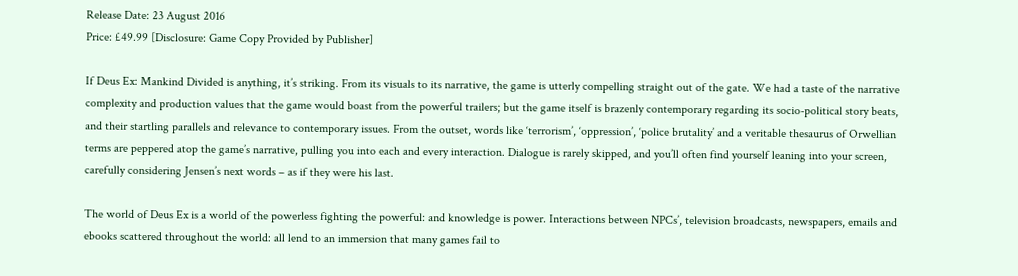Release Date: 23 August 2016
Price: £49.99 [Disclosure: Game Copy Provided by Publisher]

If Deus Ex: Mankind Divided is anything, it’s striking. From its visuals to its narrative, the game is utterly compelling straight out of the gate. We had a taste of the narrative complexity and production values that the game would boast from the powerful trailers; but the game itself is brazenly contemporary regarding its socio-political story beats, and their startling parallels and relevance to contemporary issues. From the outset, words like ‘terrorism’, ‘oppression’, ‘police brutality’ and a veritable thesaurus of Orwellian terms are peppered atop the game’s narrative, pulling you into each and every interaction. Dialogue is rarely skipped, and you’ll often find yourself leaning into your screen, carefully considering Jensen’s next words – as if they were his last.

The world of Deus Ex is a world of the powerless fighting the powerful: and knowledge is power. Interactions between NPCs’, television broadcasts, newspapers, emails and ebooks scattered throughout the world: all lend to an immersion that many games fail to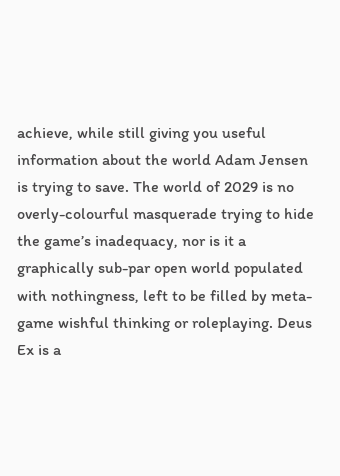achieve, while still giving you useful information about the world Adam Jensen is trying to save. The world of 2029 is no overly-colourful masquerade trying to hide the game’s inadequacy, nor is it a graphically sub-par open world populated with nothingness, left to be filled by meta-game wishful thinking or roleplaying. Deus Ex is a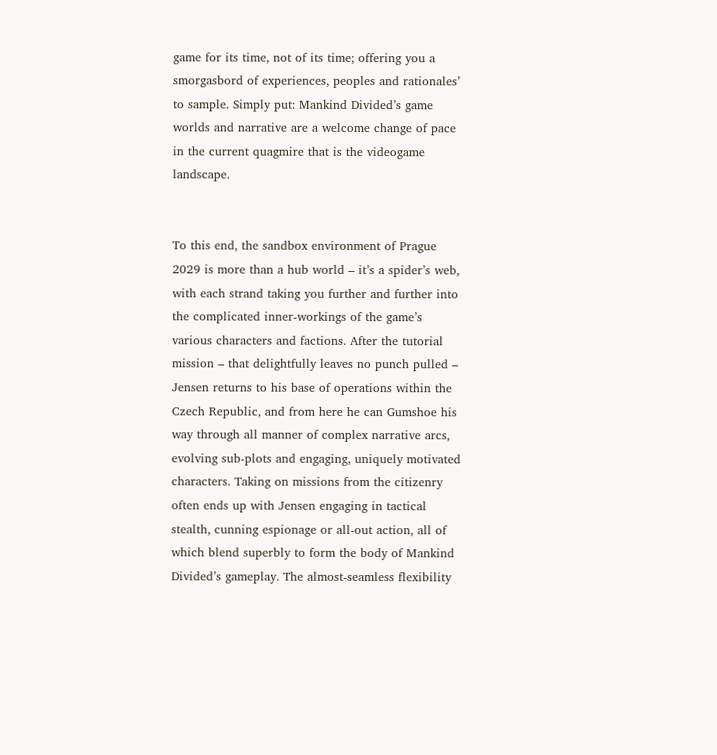game for its time, not of its time; offering you a smorgasbord of experiences, peoples and rationales’ to sample. Simply put: Mankind Divided’s game worlds and narrative are a welcome change of pace in the current quagmire that is the videogame landscape.


To this end, the sandbox environment of Prague 2029 is more than a hub world – it’s a spider’s web, with each strand taking you further and further into the complicated inner-workings of the game’s various characters and factions. After the tutorial mission – that delightfully leaves no punch pulled – Jensen returns to his base of operations within the Czech Republic, and from here he can Gumshoe his way through all manner of complex narrative arcs, evolving sub-plots and engaging, uniquely motivated characters. Taking on missions from the citizenry often ends up with Jensen engaging in tactical stealth, cunning espionage or all-out action, all of which blend superbly to form the body of Mankind Divided’s gameplay. The almost-seamless flexibility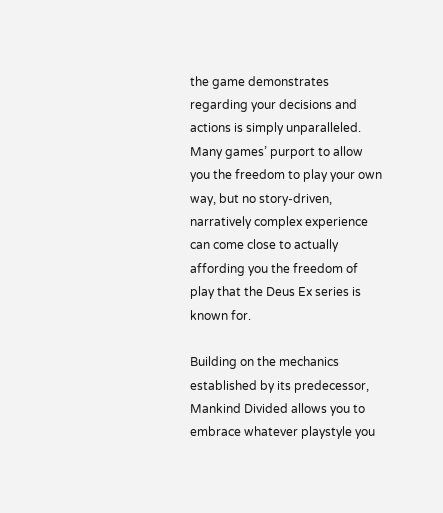the game demonstrates regarding your decisions and actions is simply unparalleled. Many games’ purport to allow you the freedom to play your own way, but no story-driven, narratively complex experience can come close to actually affording you the freedom of play that the Deus Ex series is known for.

Building on the mechanics established by its predecessor, Mankind Divided allows you to embrace whatever playstyle you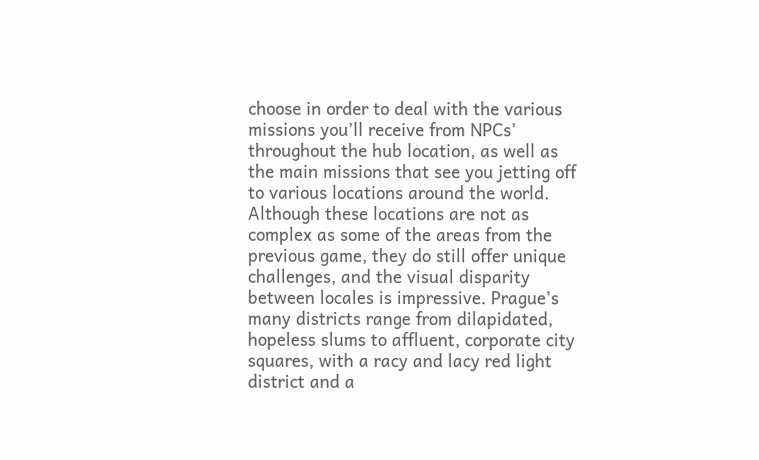choose in order to deal with the various missions you’ll receive from NPCs’ throughout the hub location, as well as the main missions that see you jetting off to various locations around the world. Although these locations are not as complex as some of the areas from the previous game, they do still offer unique challenges, and the visual disparity between locales is impressive. Prague’s many districts range from dilapidated, hopeless slums to affluent, corporate city squares, with a racy and lacy red light district and a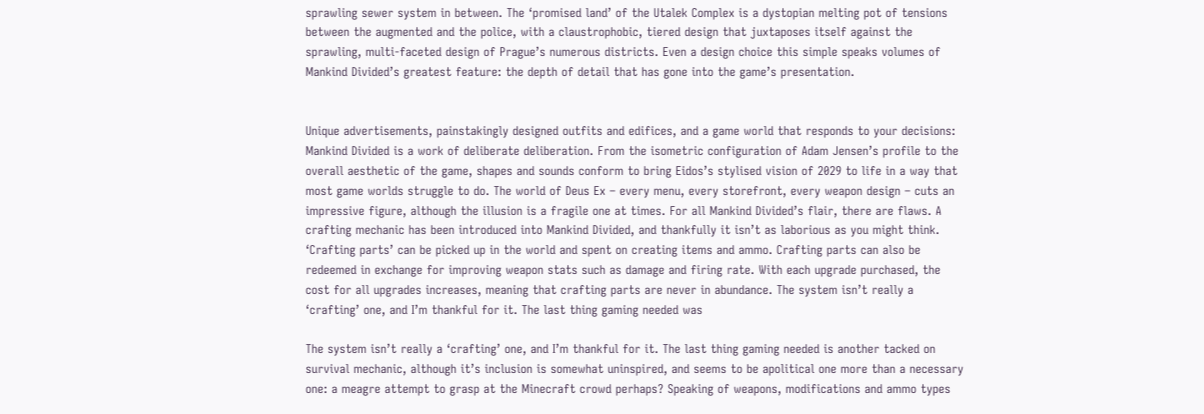sprawling sewer system in between. The ‘promised land’ of the Utalek Complex is a dystopian melting pot of tensions between the augmented and the police, with a claustrophobic, tiered design that juxtaposes itself against the sprawling, multi-faceted design of Prague’s numerous districts. Even a design choice this simple speaks volumes of Mankind Divided’s greatest feature: the depth of detail that has gone into the game’s presentation.


Unique advertisements, painstakingly designed outfits and edifices, and a game world that responds to your decisions:  Mankind Divided is a work of deliberate deliberation. From the isometric configuration of Adam Jensen’s profile to the overall aesthetic of the game, shapes and sounds conform to bring Eidos’s stylised vision of 2029 to life in a way that most game worlds struggle to do. The world of Deus Ex – every menu, every storefront, every weapon design – cuts an impressive figure, although the illusion is a fragile one at times. For all Mankind Divided’s flair, there are flaws. A crafting mechanic has been introduced into Mankind Divided, and thankfully it isn’t as laborious as you might think. ‘Crafting parts’ can be picked up in the world and spent on creating items and ammo. Crafting parts can also be redeemed in exchange for improving weapon stats such as damage and firing rate. With each upgrade purchased, the cost for all upgrades increases, meaning that crafting parts are never in abundance. The system isn’t really a ‘crafting’ one, and I’m thankful for it. The last thing gaming needed was

The system isn’t really a ‘crafting’ one, and I’m thankful for it. The last thing gaming needed is another tacked on survival mechanic, although it’s inclusion is somewhat uninspired, and seems to be apolitical one more than a necessary one: a meagre attempt to grasp at the Minecraft crowd perhaps? Speaking of weapons, modifications and ammo types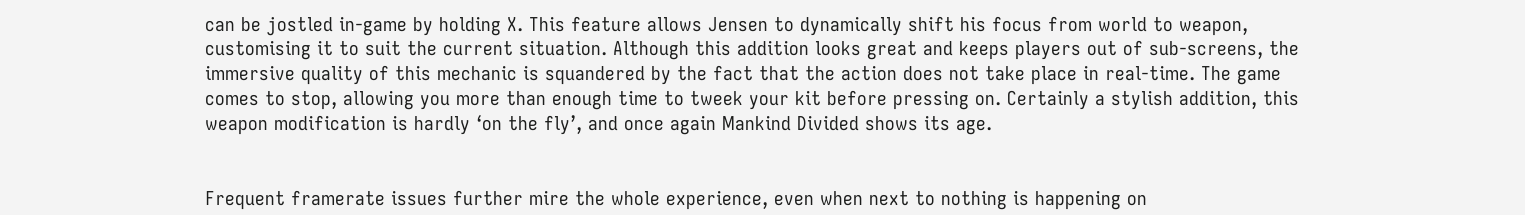can be jostled in-game by holding X. This feature allows Jensen to dynamically shift his focus from world to weapon, customising it to suit the current situation. Although this addition looks great and keeps players out of sub-screens, the immersive quality of this mechanic is squandered by the fact that the action does not take place in real-time. The game comes to stop, allowing you more than enough time to tweek your kit before pressing on. Certainly a stylish addition, this weapon modification is hardly ‘on the fly’, and once again Mankind Divided shows its age.


Frequent framerate issues further mire the whole experience, even when next to nothing is happening on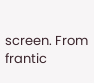screen. From frantic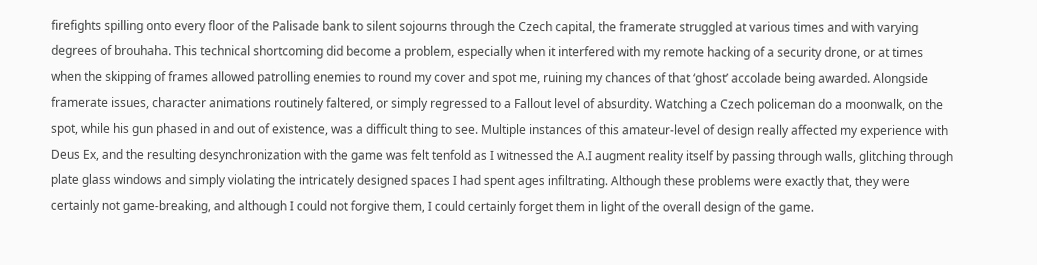firefights spilling onto every floor of the Palisade bank to silent sojourns through the Czech capital, the framerate struggled at various times and with varying degrees of brouhaha. This technical shortcoming did become a problem, especially when it interfered with my remote hacking of a security drone, or at times when the skipping of frames allowed patrolling enemies to round my cover and spot me, ruining my chances of that ‘ghost’ accolade being awarded. Alongside framerate issues, character animations routinely faltered, or simply regressed to a Fallout level of absurdity. Watching a Czech policeman do a moonwalk, on the spot, while his gun phased in and out of existence, was a difficult thing to see. Multiple instances of this amateur-level of design really affected my experience with Deus Ex, and the resulting desynchronization with the game was felt tenfold as I witnessed the A.I augment reality itself by passing through walls, glitching through plate glass windows and simply violating the intricately designed spaces I had spent ages infiltrating. Although these problems were exactly that, they were certainly not game-breaking, and although I could not forgive them, I could certainly forget them in light of the overall design of the game.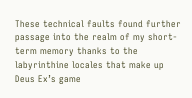These technical faults found further passage into the realm of my short-term memory thanks to the labyrinthine locales that make up Deus Ex’s game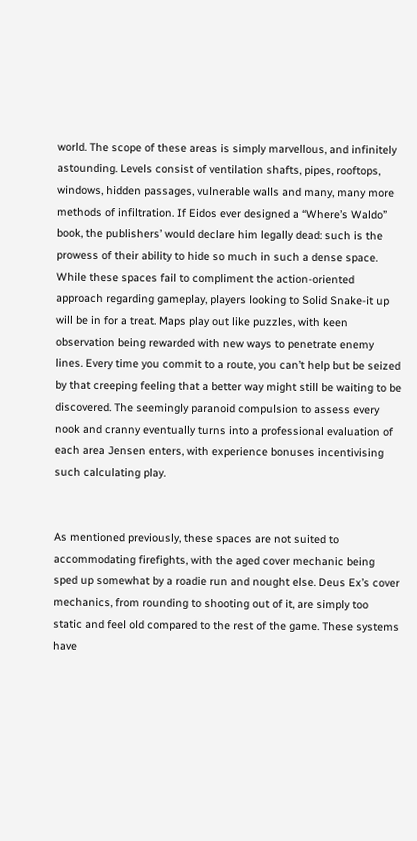world. The scope of these areas is simply marvellous, and infinitely astounding. Levels consist of ventilation shafts, pipes, rooftops, windows, hidden passages, vulnerable walls and many, many more methods of infiltration. If Eidos ever designed a “Where’s Waldo” book, the publishers’ would declare him legally dead: such is the prowess of their ability to hide so much in such a dense space. While these spaces fail to compliment the action-oriented approach regarding gameplay, players looking to Solid Snake-it up will be in for a treat. Maps play out like puzzles, with keen observation being rewarded with new ways to penetrate enemy lines. Every time you commit to a route, you can’t help but be seized by that creeping feeling that a better way might still be waiting to be discovered. The seemingly paranoid compulsion to assess every nook and cranny eventually turns into a professional evaluation of each area Jensen enters, with experience bonuses incentivising such calculating play.


As mentioned previously, these spaces are not suited to accommodating firefights, with the aged cover mechanic being sped up somewhat by a roadie run and nought else. Deus Ex’s cover mechanics, from rounding to shooting out of it, are simply too static and feel old compared to the rest of the game. These systems have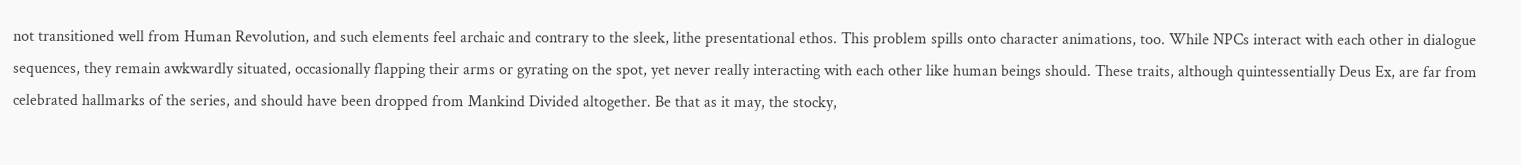not transitioned well from Human Revolution, and such elements feel archaic and contrary to the sleek, lithe presentational ethos. This problem spills onto character animations, too. While NPCs interact with each other in dialogue sequences, they remain awkwardly situated, occasionally flapping their arms or gyrating on the spot, yet never really interacting with each other like human beings should. These traits, although quintessentially Deus Ex, are far from celebrated hallmarks of the series, and should have been dropped from Mankind Divided altogether. Be that as it may, the stocky,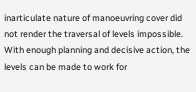inarticulate nature of manoeuvring cover did not render the traversal of levels impossible. With enough planning and decisive action, the levels can be made to work for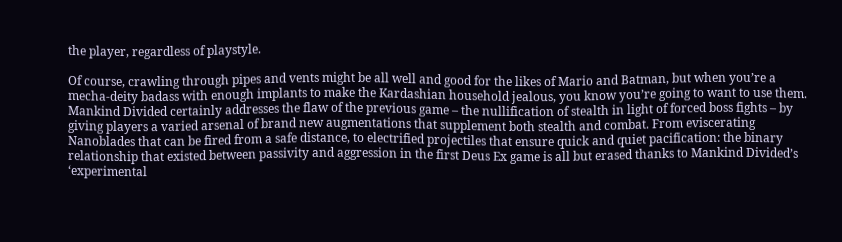the player, regardless of playstyle.

Of course, crawling through pipes and vents might be all well and good for the likes of Mario and Batman, but when you’re a mecha-deity badass with enough implants to make the Kardashian household jealous, you know you’re going to want to use them. Mankind Divided certainly addresses the flaw of the previous game – the nullification of stealth in light of forced boss fights – by giving players a varied arsenal of brand new augmentations that supplement both stealth and combat. From eviscerating Nanoblades that can be fired from a safe distance, to electrified projectiles that ensure quick and quiet pacification: the binary relationship that existed between passivity and aggression in the first Deus Ex game is all but erased thanks to Mankind Divided’s ‘experimental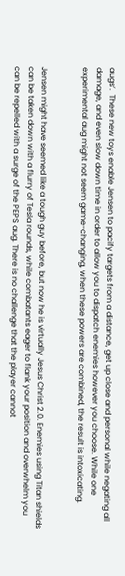augs’.  These new toys enable Jensen to pacify targets from a distance, get up close and personal while negating all damage, and even slow down time in order to allow you to dispatch enemies however you choose. While one experimental aug might not seem game-changing, when these powers are combined, the result is intoxicating.


Jensen might have seemed like a tough guy before, but now he is virtually Jesus Christ 2.0. Enemies using Titan shields can be taken down with a flurry of Tesla rounds, while combatants eager to flank your position and overwhelm you can be repelled with a surge of the PEPS aug. There is no challenge that the player cannot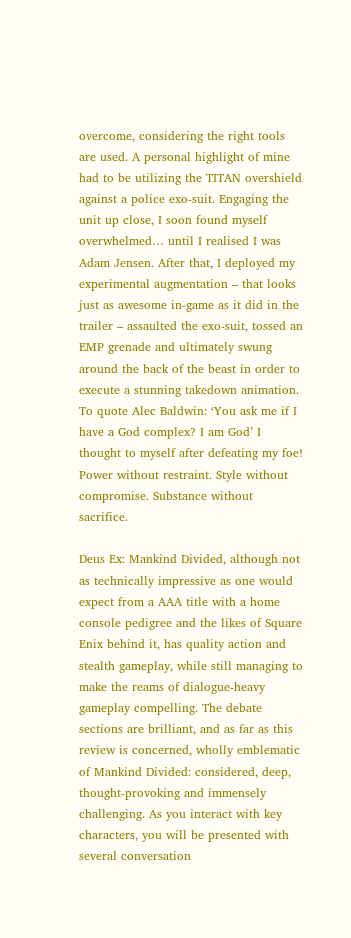overcome, considering the right tools are used. A personal highlight of mine had to be utilizing the TITAN overshield against a police exo-suit. Engaging the unit up close, I soon found myself overwhelmed… until I realised I was Adam Jensen. After that, I deployed my experimental augmentation – that looks just as awesome in-game as it did in the trailer – assaulted the exo-suit, tossed an EMP grenade and ultimately swung around the back of the beast in order to execute a stunning takedown animation. To quote Alec Baldwin: ‘You ask me if I have a God complex? I am God’ I thought to myself after defeating my foe! Power without restraint. Style without compromise. Substance without sacrifice.

Deus Ex: Mankind Divided, although not as technically impressive as one would expect from a AAA title with a home console pedigree and the likes of Square Enix behind it, has quality action and stealth gameplay, while still managing to make the reams of dialogue-heavy gameplay compelling. The debate sections are brilliant, and as far as this review is concerned, wholly emblematic of Mankind Divided: considered, deep, thought-provoking and immensely challenging. As you interact with key characters, you will be presented with several conversation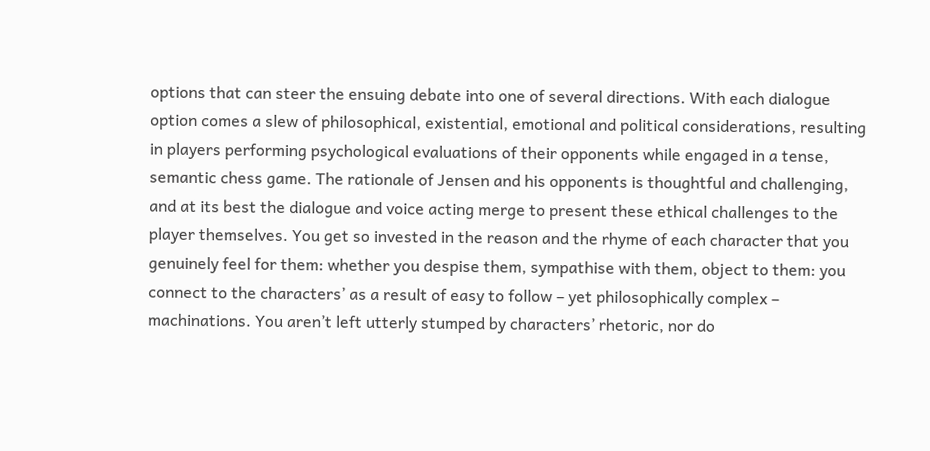options that can steer the ensuing debate into one of several directions. With each dialogue option comes a slew of philosophical, existential, emotional and political considerations, resulting in players performing psychological evaluations of their opponents while engaged in a tense, semantic chess game. The rationale of Jensen and his opponents is thoughtful and challenging, and at its best the dialogue and voice acting merge to present these ethical challenges to the player themselves. You get so invested in the reason and the rhyme of each character that you genuinely feel for them: whether you despise them, sympathise with them, object to them: you connect to the characters’ as a result of easy to follow – yet philosophically complex – machinations. You aren’t left utterly stumped by characters’ rhetoric, nor do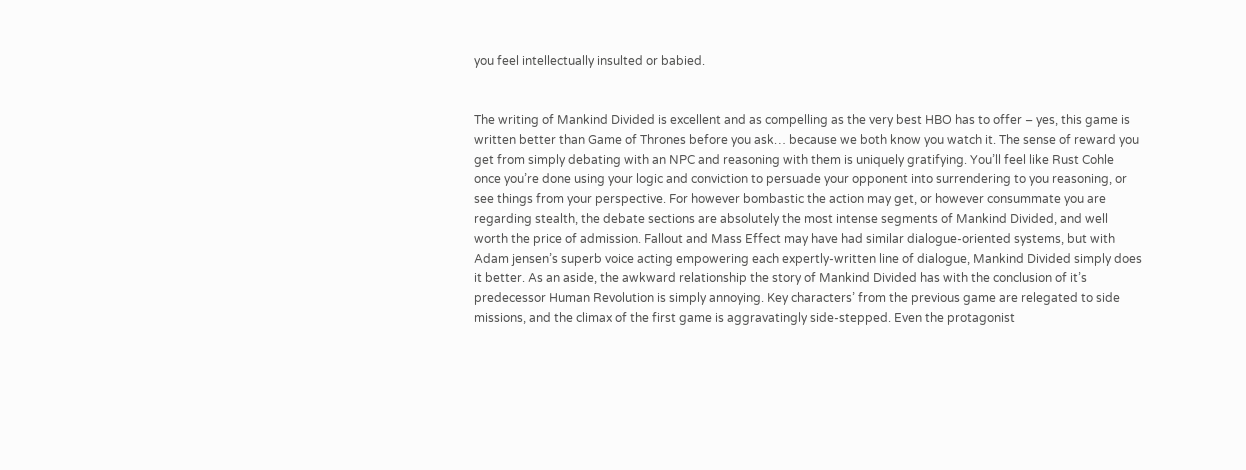you feel intellectually insulted or babied.


The writing of Mankind Divided is excellent and as compelling as the very best HBO has to offer – yes, this game is written better than Game of Thrones before you ask… because we both know you watch it. The sense of reward you get from simply debating with an NPC and reasoning with them is uniquely gratifying. You’ll feel like Rust Cohle once you’re done using your logic and conviction to persuade your opponent into surrendering to you reasoning, or see things from your perspective. For however bombastic the action may get, or however consummate you are regarding stealth, the debate sections are absolutely the most intense segments of Mankind Divided, and well worth the price of admission. Fallout and Mass Effect may have had similar dialogue-oriented systems, but with Adam jensen’s superb voice acting empowering each expertly-written line of dialogue, Mankind Divided simply does it better. As an aside, the awkward relationship the story of Mankind Divided has with the conclusion of it’s predecessor Human Revolution is simply annoying. Key characters’ from the previous game are relegated to side missions, and the climax of the first game is aggravatingly side-stepped. Even the protagonist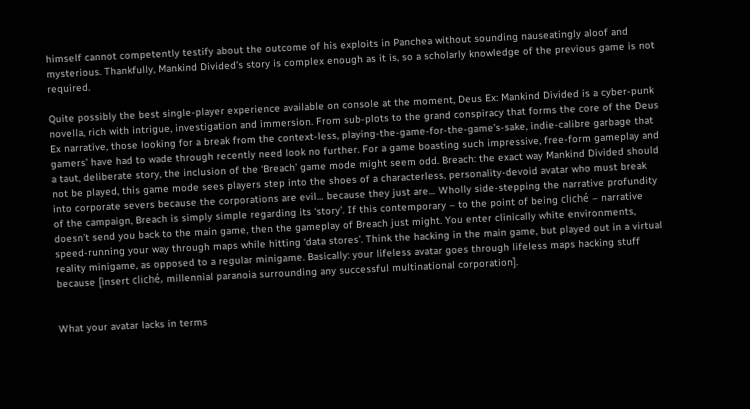himself cannot competently testify about the outcome of his exploits in Panchea without sounding nauseatingly aloof and mysterious. Thankfully, Mankind Divided’s story is complex enough as it is, so a scholarly knowledge of the previous game is not required.

Quite possibly the best single-player experience available on console at the moment, Deus Ex: Mankind Divided is a cyber-punk novella, rich with intrigue, investigation and immersion. From sub-plots to the grand conspiracy that forms the core of the Deus Ex narrative, those looking for a break from the context-less, playing-the-game-for-the-game’s-sake, indie-calibre garbage that gamers’ have had to wade through recently need look no further. For a game boasting such impressive, free-form gameplay and a taut, deliberate story, the inclusion of the ‘Breach’ game mode might seem odd. Breach: the exact way Mankind Divided should not be played, this game mode sees players step into the shoes of a characterless, personality-devoid avatar who must break into corporate severs because the corporations are evil… because they just are… Wholly side-stepping the narrative profundity of the campaign, Breach is simply simple regarding its ‘story’. If this contemporary – to the point of being cliché – narrative doesn’t send you back to the main game, then the gameplay of Breach just might. You enter clinically white environments, speed-running your way through maps while hitting ‘data stores’. Think the hacking in the main game, but played out in a virtual reality minigame, as opposed to a regular minigame. Basically: your lifeless avatar goes through lifeless maps hacking stuff because [insert cliché, millennial paranoia surrounding any successful multinational corporation].


What your avatar lacks in terms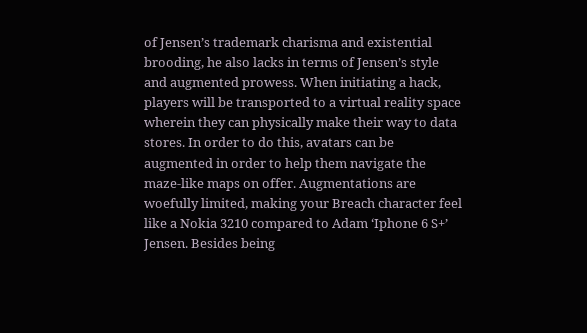of Jensen’s trademark charisma and existential brooding, he also lacks in terms of Jensen’s style and augmented prowess. When initiating a hack, players will be transported to a virtual reality space wherein they can physically make their way to data stores. In order to do this, avatars can be augmented in order to help them navigate the maze-like maps on offer. Augmentations are woefully limited, making your Breach character feel like a Nokia 3210 compared to Adam ‘Iphone 6 S+’ Jensen. Besides being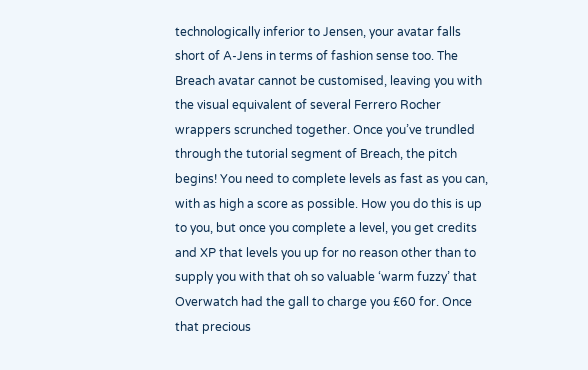technologically inferior to Jensen, your avatar falls short of A-Jens in terms of fashion sense too. The Breach avatar cannot be customised, leaving you with the visual equivalent of several Ferrero Rocher wrappers scrunched together. Once you’ve trundled through the tutorial segment of Breach, the pitch begins! You need to complete levels as fast as you can, with as high a score as possible. How you do this is up to you, but once you complete a level, you get credits and XP that levels you up for no reason other than to supply you with that oh so valuable ‘warm fuzzy’ that Overwatch had the gall to charge you £60 for. Once that precious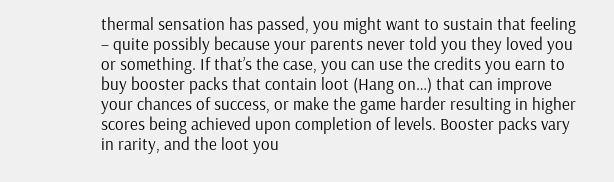thermal sensation has passed, you might want to sustain that feeling – quite possibly because your parents never told you they loved you or something. If that’s the case, you can use the credits you earn to buy booster packs that contain loot (Hang on…) that can improve your chances of success, or make the game harder resulting in higher scores being achieved upon completion of levels. Booster packs vary in rarity, and the loot you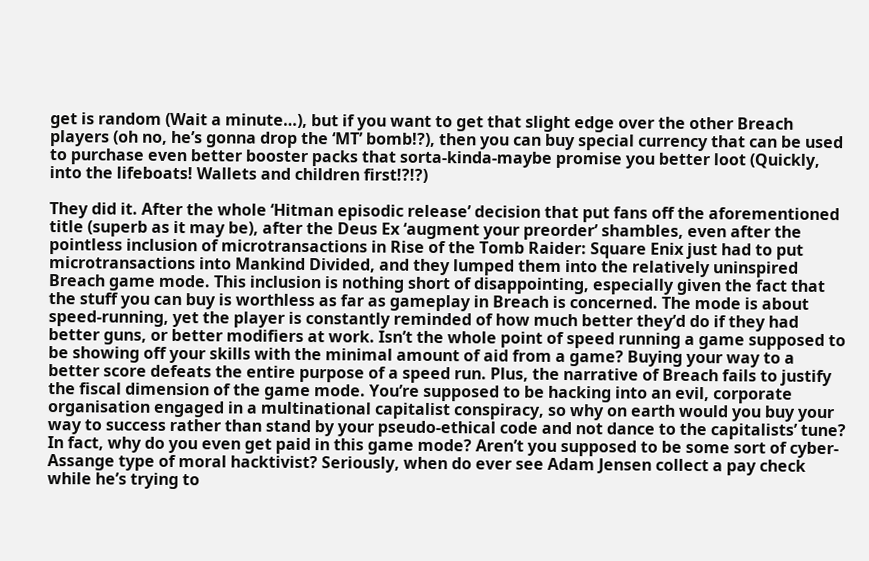get is random (Wait a minute…), but if you want to get that slight edge over the other Breach players (oh no, he’s gonna drop the ‘MT’ bomb!?), then you can buy special currency that can be used to purchase even better booster packs that sorta-kinda-maybe promise you better loot (Quickly, into the lifeboats! Wallets and children first!?!?)

They did it. After the whole ‘Hitman episodic release’ decision that put fans off the aforementioned title (superb as it may be), after the Deus Ex ‘augment your preorder’ shambles, even after the pointless inclusion of microtransactions in Rise of the Tomb Raider: Square Enix just had to put microtransactions into Mankind Divided, and they lumped them into the relatively uninspired Breach game mode. This inclusion is nothing short of disappointing, especially given the fact that the stuff you can buy is worthless as far as gameplay in Breach is concerned. The mode is about speed-running, yet the player is constantly reminded of how much better they’d do if they had better guns, or better modifiers at work. Isn’t the whole point of speed running a game supposed to be showing off your skills with the minimal amount of aid from a game? Buying your way to a better score defeats the entire purpose of a speed run. Plus, the narrative of Breach fails to justify the fiscal dimension of the game mode. You’re supposed to be hacking into an evil, corporate organisation engaged in a multinational capitalist conspiracy, so why on earth would you buy your way to success rather than stand by your pseudo-ethical code and not dance to the capitalists’ tune? In fact, why do you even get paid in this game mode? Aren’t you supposed to be some sort of cyber-Assange type of moral hacktivist? Seriously, when do ever see Adam Jensen collect a pay check while he’s trying to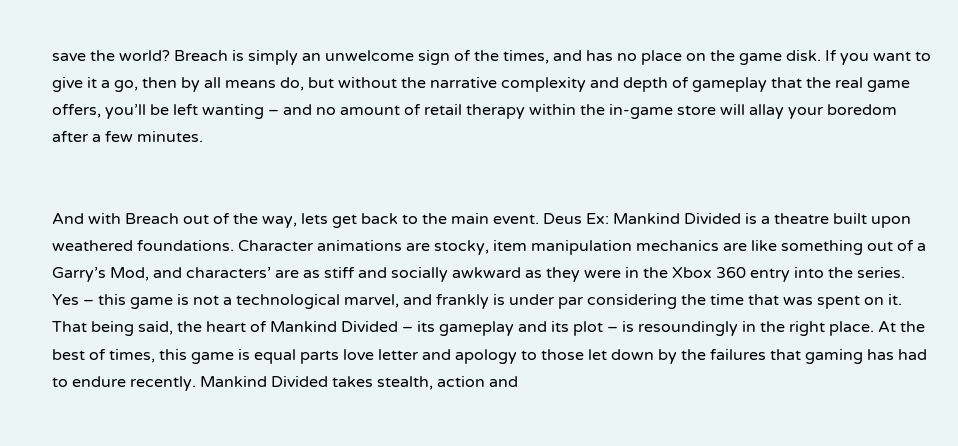save the world? Breach is simply an unwelcome sign of the times, and has no place on the game disk. If you want to give it a go, then by all means do, but without the narrative complexity and depth of gameplay that the real game offers, you’ll be left wanting – and no amount of retail therapy within the in-game store will allay your boredom after a few minutes.


And with Breach out of the way, lets get back to the main event. Deus Ex: Mankind Divided is a theatre built upon weathered foundations. Character animations are stocky, item manipulation mechanics are like something out of a Garry’s Mod, and characters’ are as stiff and socially awkward as they were in the Xbox 360 entry into the series. Yes – this game is not a technological marvel, and frankly is under par considering the time that was spent on it. That being said, the heart of Mankind Divided – its gameplay and its plot – is resoundingly in the right place. At the best of times, this game is equal parts love letter and apology to those let down by the failures that gaming has had to endure recently. Mankind Divided takes stealth, action and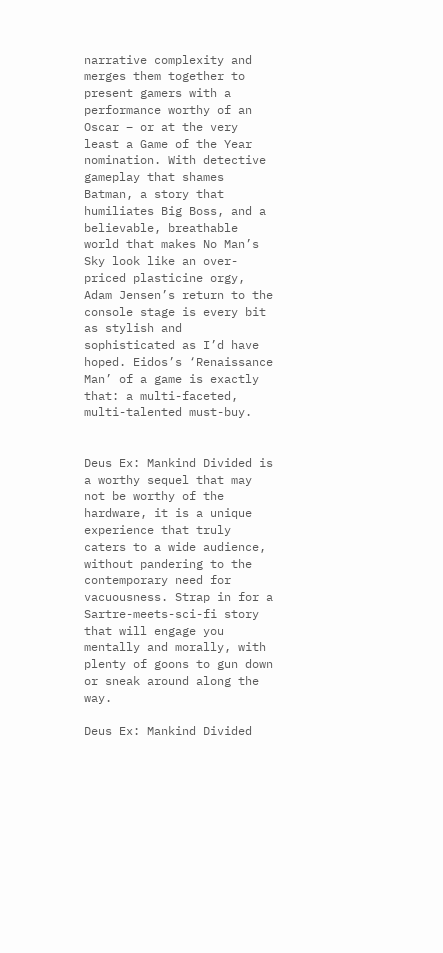narrative complexity and merges them together to present gamers with a performance worthy of an Oscar – or at the very least a Game of the Year nomination. With detective gameplay that shames Batman, a story that humiliates Big Boss, and a believable, breathable world that makes No Man’s Sky look like an over-priced plasticine orgy, Adam Jensen’s return to the console stage is every bit as stylish and sophisticated as I’d have hoped. Eidos’s ‘Renaissance Man’ of a game is exactly that: a multi-faceted, multi-talented must-buy.


Deus Ex: Mankind Divided is a worthy sequel that may not be worthy of the hardware, it is a unique experience that truly caters to a wide audience, without pandering to the contemporary need for vacuousness. Strap in for a Sartre-meets-sci-fi story that will engage you mentally and morally, with plenty of goons to gun down or sneak around along the way.

Deus Ex: Mankind Divided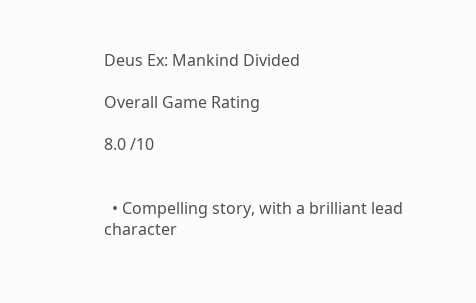Deus Ex: Mankind Divided

Overall Game Rating

8.0 /10


  • Compelling story, with a brilliant lead character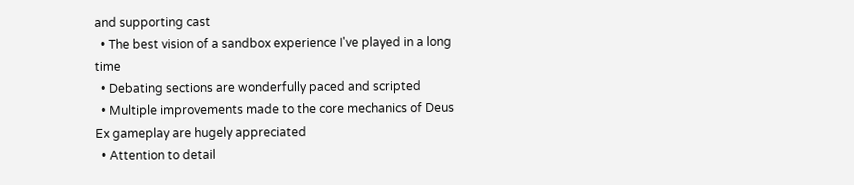and supporting cast
  • The best vision of a sandbox experience I've played in a long time
  • Debating sections are wonderfully paced and scripted
  • Multiple improvements made to the core mechanics of Deus Ex gameplay are hugely appreciated
  • Attention to detail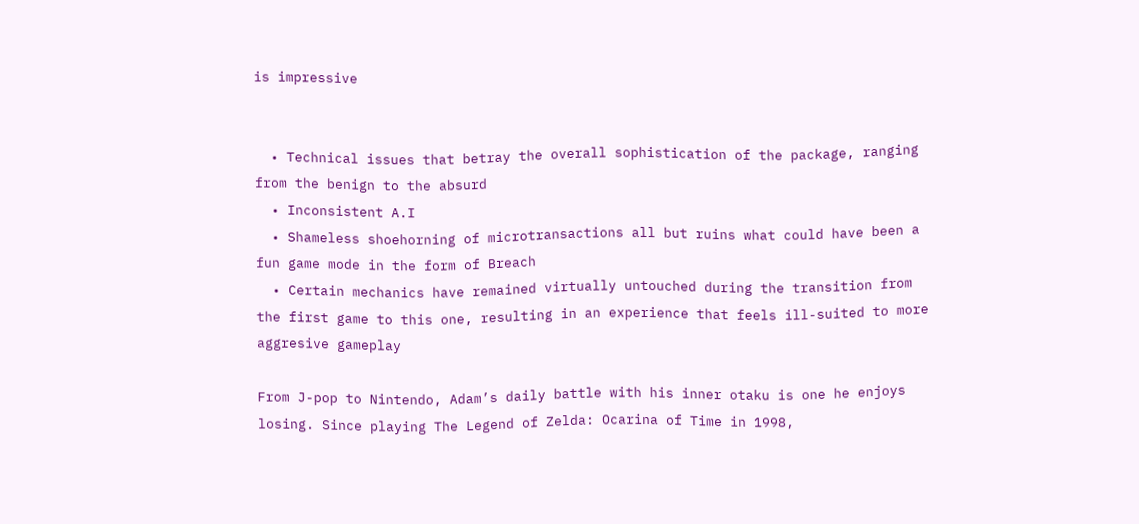is impressive


  • Technical issues that betray the overall sophistication of the package, ranging from the benign to the absurd
  • Inconsistent A.I
  • Shameless shoehorning of microtransactions all but ruins what could have been a fun game mode in the form of Breach
  • Certain mechanics have remained virtually untouched during the transition from the first game to this one, resulting in an experience that feels ill-suited to more aggresive gameplay

From J-pop to Nintendo, Adam’s daily battle with his inner otaku is one he enjoys losing. Since playing The Legend of Zelda: Ocarina of Time in 1998,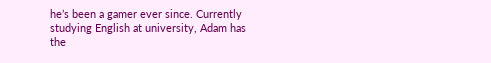he’s been a gamer ever since. Currently studying English at university, Adam has the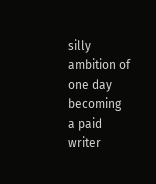silly ambition of one day becoming a paid writer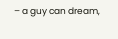– a guy can dream,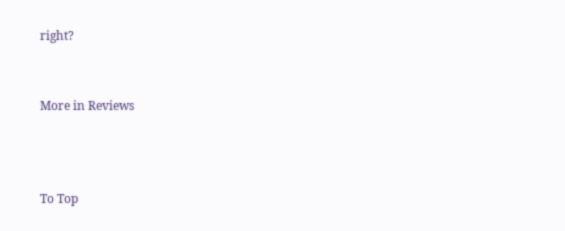right?


More in Reviews



To Top